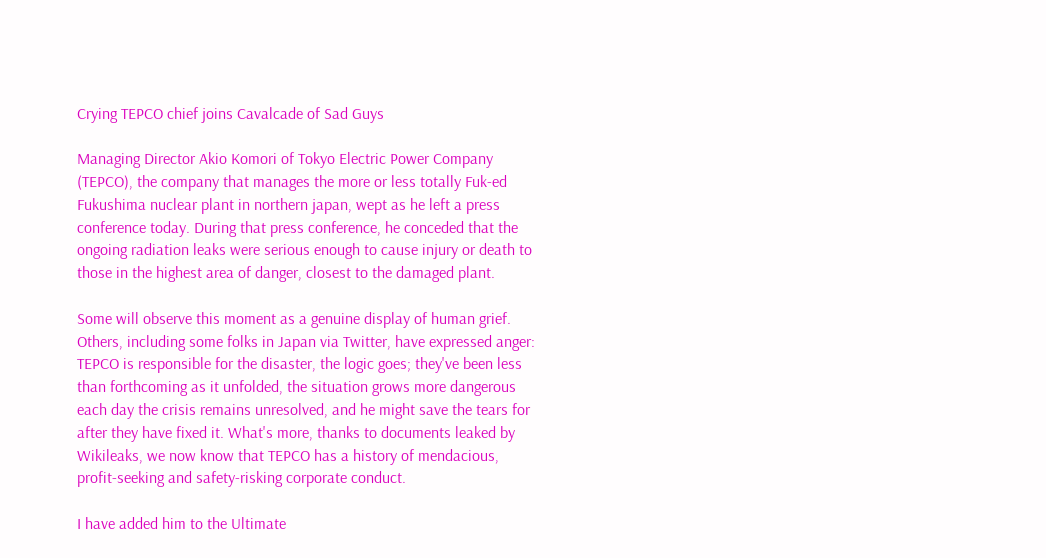Crying TEPCO chief joins Cavalcade of Sad Guys

Managing Director Akio Komori of Tokyo Electric Power Company (TEPCO), the company that manages the more or less totally Fuk-ed Fukushima nuclear plant in northern japan, wept as he left a press conference today. During that press conference, he conceded that the ongoing radiation leaks were serious enough to cause injury or death to those in the highest area of danger, closest to the damaged plant.

Some will observe this moment as a genuine display of human grief. Others, including some folks in Japan via Twitter, have expressed anger: TEPCO is responsible for the disaster, the logic goes; they've been less than forthcoming as it unfolded, the situation grows more dangerous each day the crisis remains unresolved, and he might save the tears for after they have fixed it. What's more, thanks to documents leaked by Wikileaks, we now know that TEPCO has a history of mendacious, profit-seeking and safety-risking corporate conduct.

I have added him to the Ultimate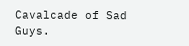Cavalcade of Sad Guys.